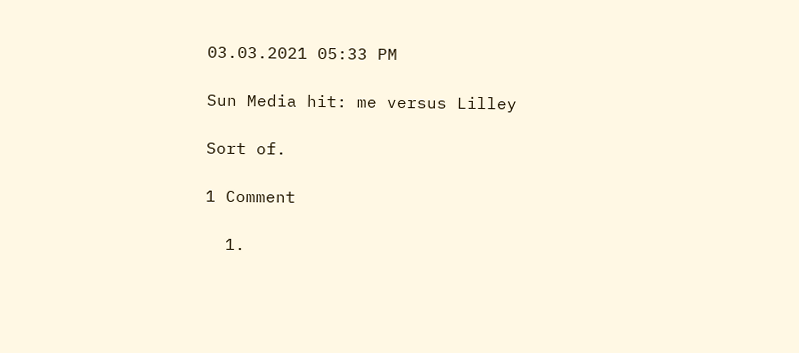03.03.2021 05:33 PM

Sun Media hit: me versus Lilley

Sort of.

1 Comment

  1.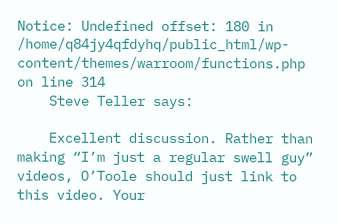Notice: Undefined offset: 180 in /home/q84jy4qfdyhq/public_html/wp-content/themes/warroom/functions.php on line 314
    Steve Teller says:

    Excellent discussion. Rather than making “I’m just a regular swell guy” videos, O’Toole should just link to this video. Your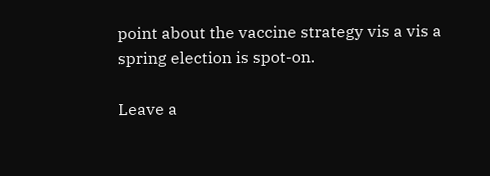point about the vaccine strategy vis a vis a spring election is spot-on.

Leave a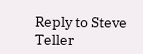Reply to Steve Teller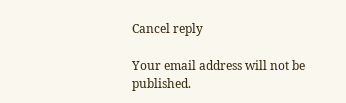Cancel reply

Your email address will not be published.